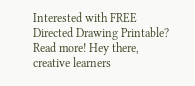Interested with FREE Directed Drawing Printable? Read more! Hey there, creative learners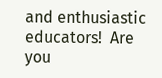and enthusiastic educators!  Are you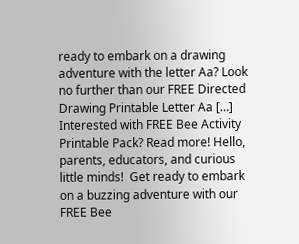ready to embark on a drawing adventure with the letter Aa? Look no further than our FREE Directed Drawing Printable Letter Aa […]
Interested with FREE Bee Activity Printable Pack? Read more! Hello, parents, educators, and curious little minds!  Get ready to embark on a buzzing adventure with our FREE Bee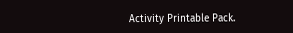Activity Printable Pack.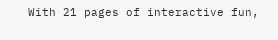With 21 pages of interactive fun,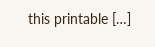this printable […]